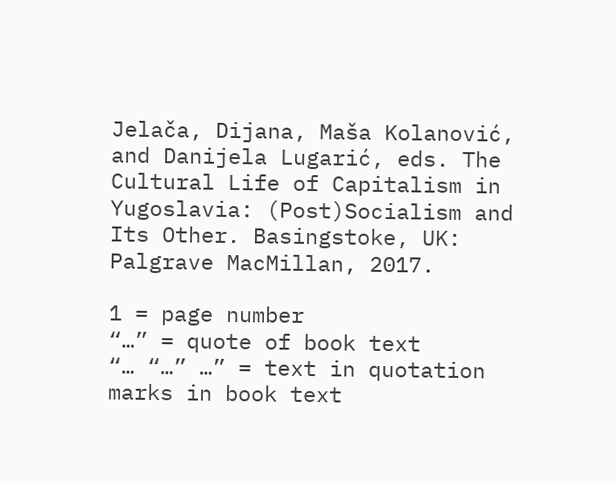Jelača, Dijana, Maša Kolanović, and Danijela Lugarić, eds. The Cultural Life of Capitalism in Yugoslavia: (Post)Socialism and Its Other. Basingstoke, UK: Palgrave MacMillan, 2017.

1 = page number
“…” = quote of book text
“… “…” …” = text in quotation marks in book text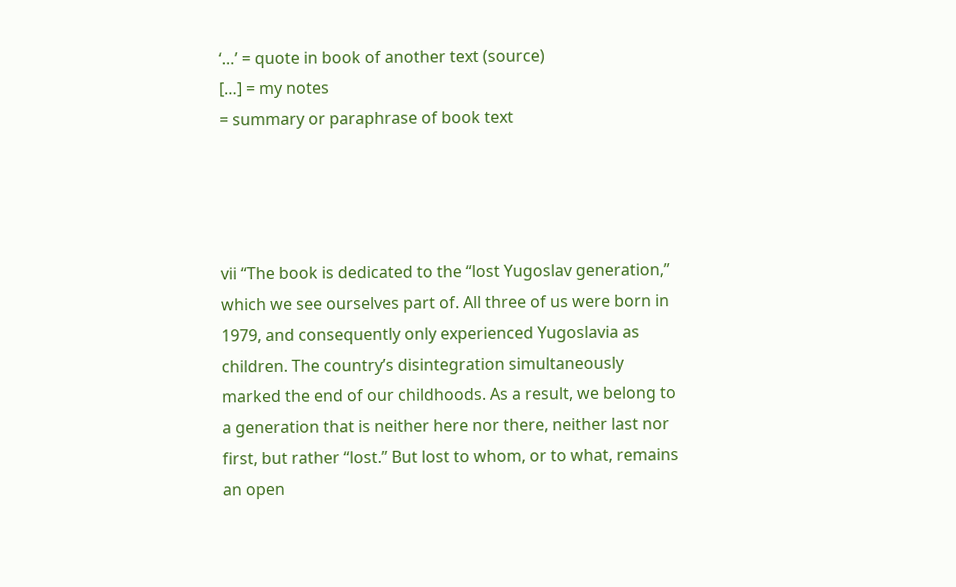‘…’ = quote in book of another text (source)
[…] = my notes
= summary or paraphrase of book text




vii “The book is dedicated to the “lost Yugoslav generation,” which we see ourselves part of. All three of us were born in 1979, and consequently only experienced Yugoslavia as children. The country’s disintegration simultaneously marked the end of our childhoods. As a result, we belong to a generation that is neither here nor there, neither last nor first, but rather “lost.” But lost to whom, or to what, remains an open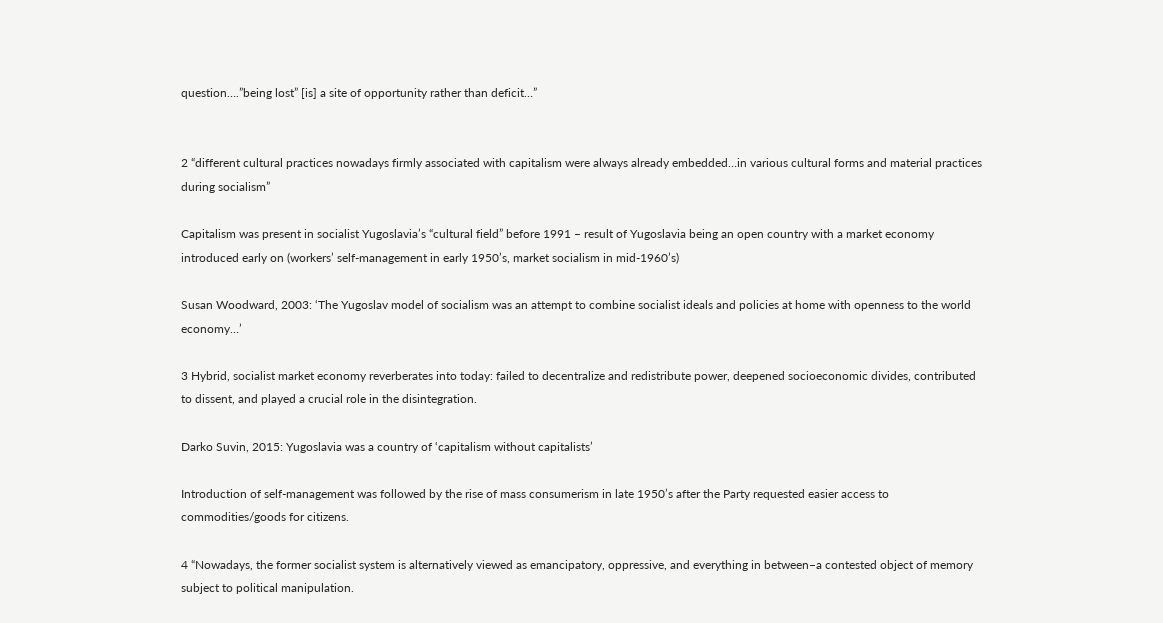question….”being lost” [is] a site of opportunity rather than deficit…”


2 “different cultural practices nowadays firmly associated with capitalism were always already embedded…in various cultural forms and material practices during socialism”

Capitalism was present in socialist Yugoslavia’s “cultural field” before 1991 – result of Yugoslavia being an open country with a market economy introduced early on (workers’ self-management in early 1950’s, market socialism in mid-1960’s)

Susan Woodward, 2003: ‘The Yugoslav model of socialism was an attempt to combine socialist ideals and policies at home with openness to the world economy…’

3 Hybrid, socialist market economy reverberates into today: failed to decentralize and redistribute power, deepened socioeconomic divides, contributed to dissent, and played a crucial role in the disintegration.

Darko Suvin, 2015: Yugoslavia was a country of ‘capitalism without capitalists’

Introduction of self-management was followed by the rise of mass consumerism in late 1950’s after the Party requested easier access to commodities/goods for citizens.

4 “Nowadays, the former socialist system is alternatively viewed as emancipatory, oppressive, and everything in between–a contested object of memory subject to political manipulation.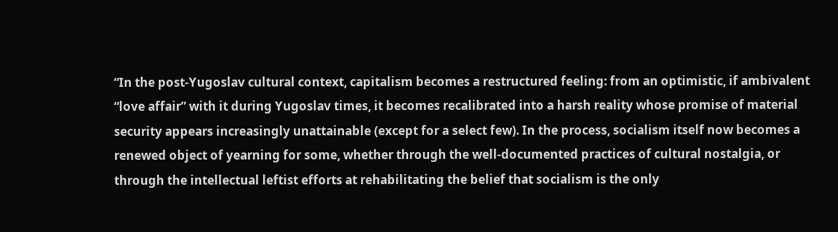“In the post-Yugoslav cultural context, capitalism becomes a restructured feeling: from an optimistic, if ambivalent “love affair” with it during Yugoslav times, it becomes recalibrated into a harsh reality whose promise of material security appears increasingly unattainable (except for a select few). In the process, socialism itself now becomes a renewed object of yearning for some, whether through the well-documented practices of cultural nostalgia, or through the intellectual leftist efforts at rehabilitating the belief that socialism is the only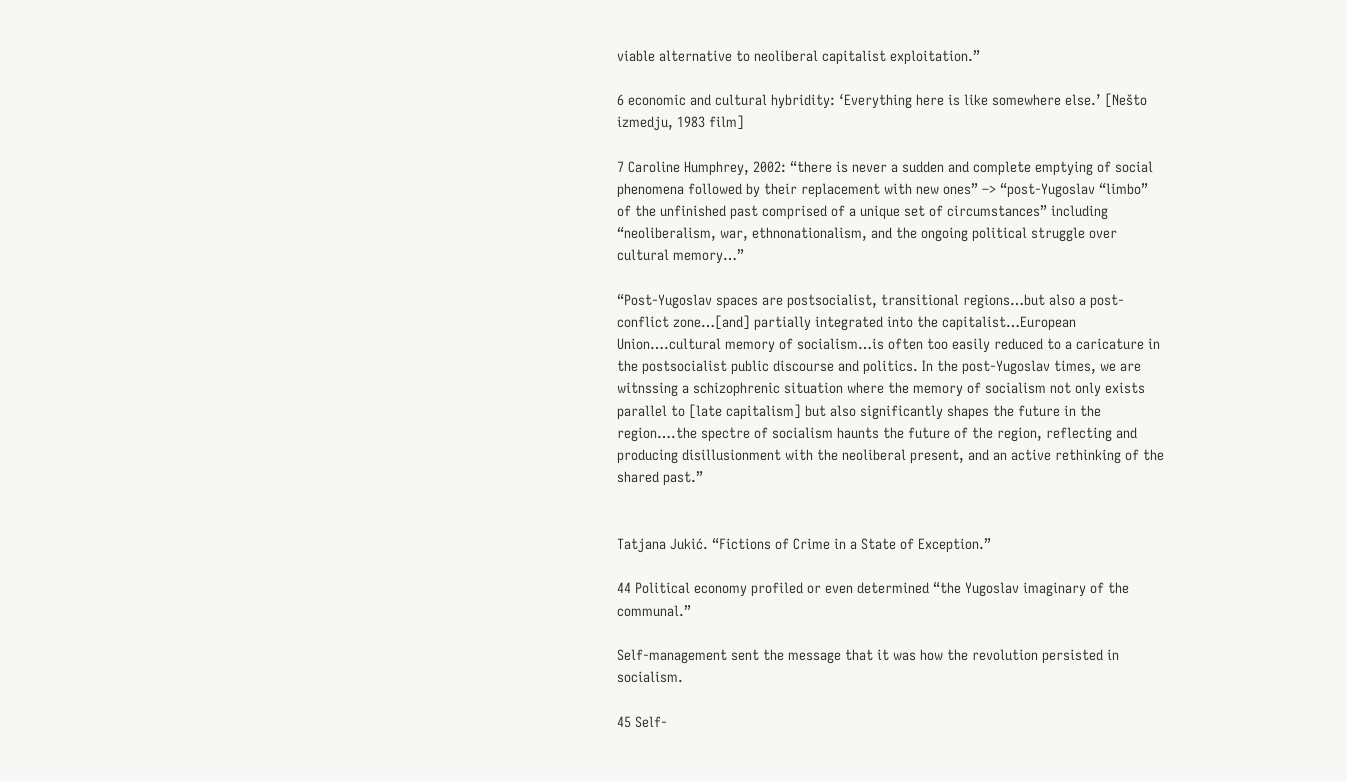viable alternative to neoliberal capitalist exploitation.”

6 economic and cultural hybridity: ‘Everything here is like somewhere else.’ [Nešto izmedju, 1983 film]

7 Caroline Humphrey, 2002: “there is never a sudden and complete emptying of social phenomena followed by their replacement with new ones” –> “post-Yugoslav “limbo” of the unfinished past comprised of a unique set of circumstances” including “neoliberalism, war, ethnonationalism, and the ongoing political struggle over cultural memory…”

“Post-Yugoslav spaces are postsocialist, transitional regions…but also a post-conflict zone…[and] partially integrated into the capitalist…European Union….cultural memory of socialism…is often too easily reduced to a caricature in the postsocialist public discourse and politics. In the post-Yugoslav times, we are witnssing a schizophrenic situation where the memory of socialism not only exists parallel to [late capitalism] but also significantly shapes the future in the region….the spectre of socialism haunts the future of the region, reflecting and producing disillusionment with the neoliberal present, and an active rethinking of the shared past.”


Tatjana Jukić. “Fictions of Crime in a State of Exception.”

44 Political economy profiled or even determined “the Yugoslav imaginary of the communal.”

Self-management sent the message that it was how the revolution persisted in socialism.

45 Self-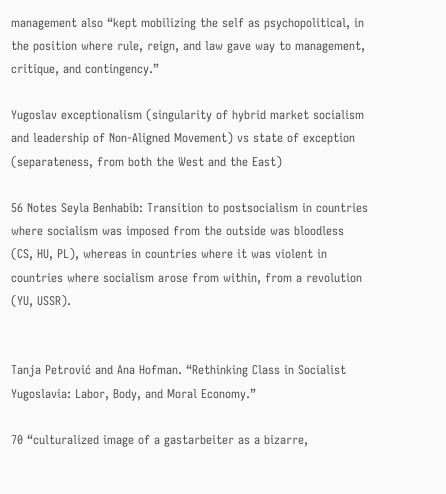management also “kept mobilizing the self as psychopolitical, in the position where rule, reign, and law gave way to management, critique, and contingency.”

Yugoslav exceptionalism (singularity of hybrid market socialism and leadership of Non-Aligned Movement) vs state of exception (separateness, from both the West and the East)

56 Notes Seyla Benhabib: Transition to postsocialism in countries where socialism was imposed from the outside was bloodless (CS, HU, PL), whereas in countries where it was violent in countries where socialism arose from within, from a revolution (YU, USSR).


Tanja Petrović and Ana Hofman. “Rethinking Class in Socialist Yugoslavia: Labor, Body, and Moral Economy.”

70 “culturalized image of a gastarbeiter as a bizarre,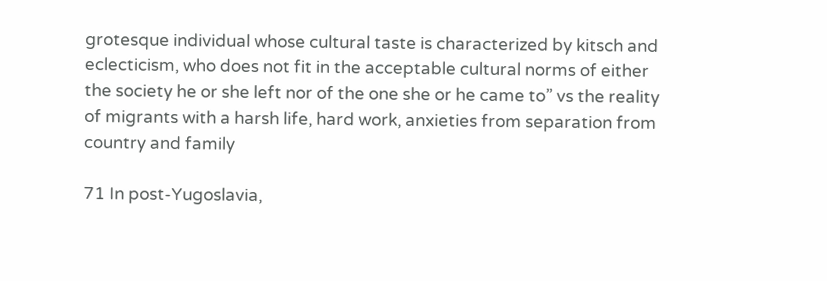grotesque individual whose cultural taste is characterized by kitsch and eclecticism, who does not fit in the acceptable cultural norms of either the society he or she left nor of the one she or he came to” vs the reality of migrants with a harsh life, hard work, anxieties from separation from country and family

71 In post-Yugoslavia,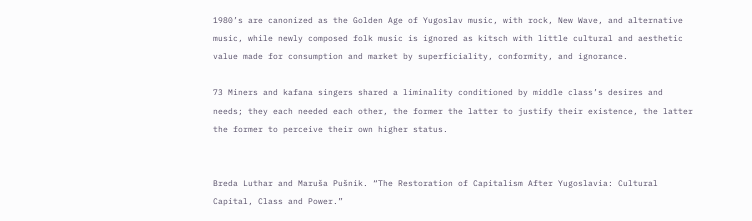1980’s are canonized as the Golden Age of Yugoslav music, with rock, New Wave, and alternative music, while newly composed folk music is ignored as kitsch with little cultural and aesthetic value made for consumption and market by superficiality, conformity, and ignorance.

73 Miners and kafana singers shared a liminality conditioned by middle class’s desires and needs; they each needed each other, the former the latter to justify their existence, the latter the former to perceive their own higher status.


Breda Luthar and Maruša Pušnik. “The Restoration of Capitalism After Yugoslavia: Cultural Capital, Class and Power.”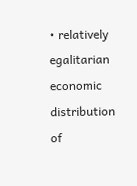• relatively egalitarian economic distribution of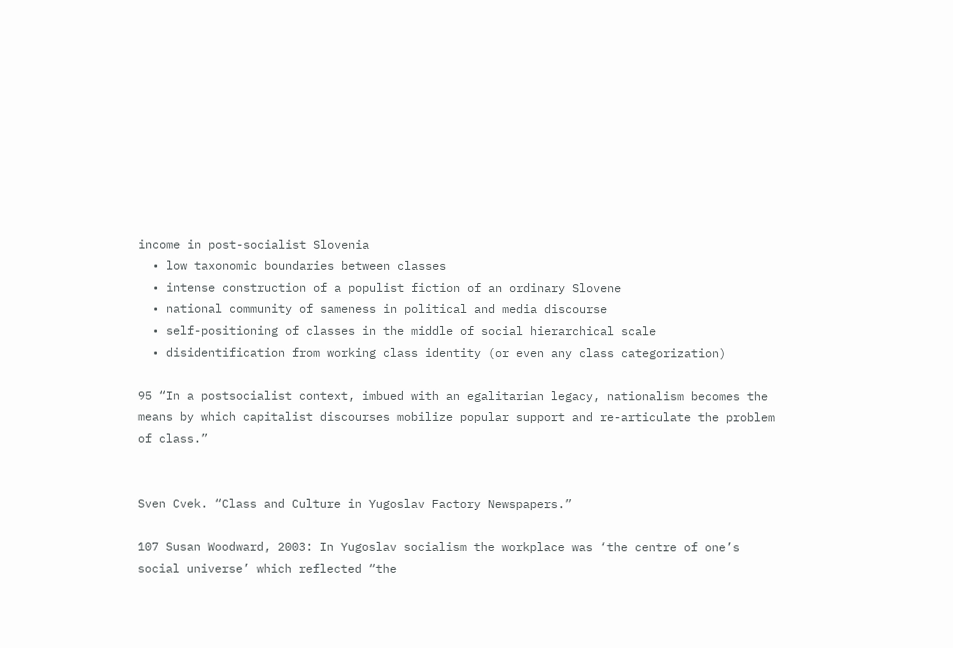income in post-socialist Slovenia
  • low taxonomic boundaries between classes
  • intense construction of a populist fiction of an ordinary Slovene
  • national community of sameness in political and media discourse
  • self-positioning of classes in the middle of social hierarchical scale
  • disidentification from working class identity (or even any class categorization)

95 “In a postsocialist context, imbued with an egalitarian legacy, nationalism becomes the means by which capitalist discourses mobilize popular support and re-articulate the problem of class.”


Sven Cvek. “Class and Culture in Yugoslav Factory Newspapers.”

107 Susan Woodward, 2003: In Yugoslav socialism the workplace was ‘the centre of one’s social universe’ which reflected “the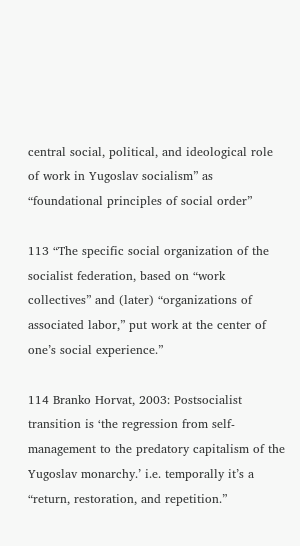central social, political, and ideological role of work in Yugoslav socialism” as “foundational principles of social order”

113 “The specific social organization of the socialist federation, based on “work collectives” and (later) “organizations of associated labor,” put work at the center of one’s social experience.”

114 Branko Horvat, 2003: Postsocialist transition is ‘the regression from self-management to the predatory capitalism of the Yugoslav monarchy.’ i.e. temporally it’s a “return, restoration, and repetition.”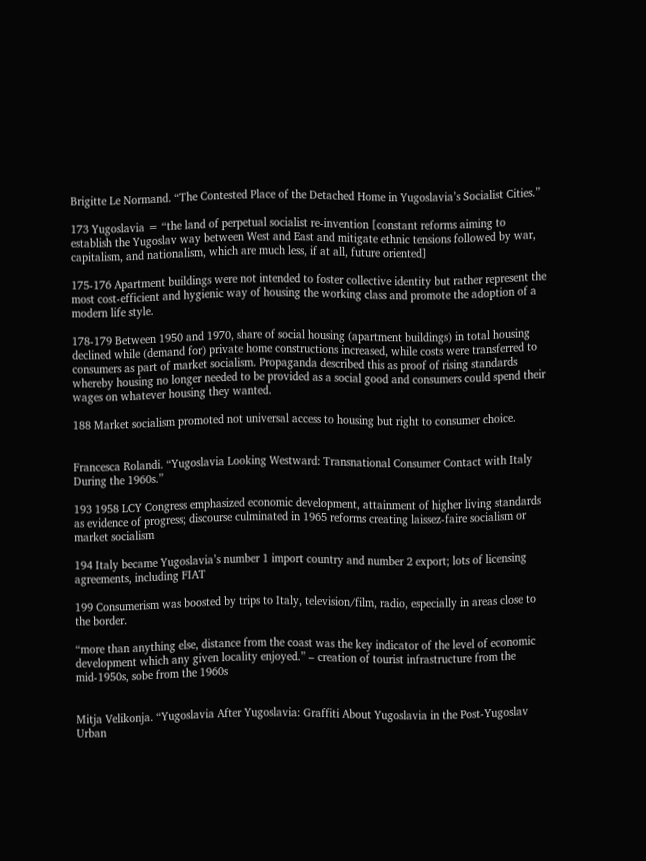Brigitte Le Normand. “The Contested Place of the Detached Home in Yugoslavia’s Socialist Cities.”

173 Yugoslavia = “the land of perpetual socialist re-invention [constant reforms aiming to establish the Yugoslav way between West and East and mitigate ethnic tensions followed by war, capitalism, and nationalism, which are much less, if at all, future oriented]

175-176 Apartment buildings were not intended to foster collective identity but rather represent the most cost-efficient and hygienic way of housing the working class and promote the adoption of a modern life style.

178-179 Between 1950 and 1970, share of social housing (apartment buildings) in total housing declined while (demand for) private home constructions increased, while costs were transferred to consumers as part of market socialism. Propaganda described this as proof of rising standards whereby housing no longer needed to be provided as a social good and consumers could spend their wages on whatever housing they wanted.

188 Market socialism promoted not universal access to housing but right to consumer choice.


Francesca Rolandi. “Yugoslavia Looking Westward: Transnational Consumer Contact with Italy During the 1960s.”

193 1958 LCY Congress emphasized economic development, attainment of higher living standards as evidence of progress; discourse culminated in 1965 reforms creating laissez-faire socialism or market socialism

194 Italy became Yugoslavia’s number 1 import country and number 2 export; lots of licensing agreements, including FIAT

199 Consumerism was boosted by trips to Italy, television/film, radio, especially in areas close to the border.

“more than anything else, distance from the coast was the key indicator of the level of economic development which any given locality enjoyed.” – creation of tourist infrastructure from the mid-1950s, sobe from the 1960s


Mitja Velikonja. “Yugoslavia After Yugoslavia: Graffiti About Yugoslavia in the Post-Yugoslav Urban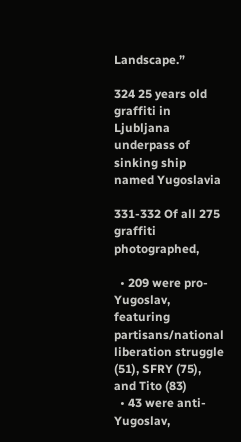Landscape.”

324 25 years old graffiti in Ljubljana underpass of sinking ship named Yugoslavia

331-332 Of all 275 graffiti photographed,

  • 209 were pro-Yugoslav, featuring partisans/national liberation struggle (51), SFRY (75), and Tito (83)
  • 43 were anti-Yugoslav,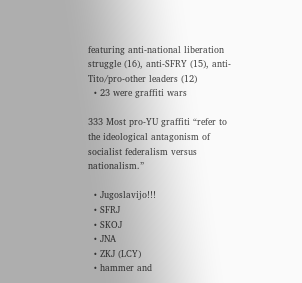featuring anti-national liberation struggle (16), anti-SFRY (15), anti-Tito/pro-other leaders (12)
  • 23 were graffiti wars

333 Most pro-YU graffiti “refer to the ideological antagonism of socialist federalism versus nationalism.”

  • Jugoslavijo!!!
  • SFRJ
  • SKOJ
  • JNA
  • ZKJ (LCY)
  • hammer and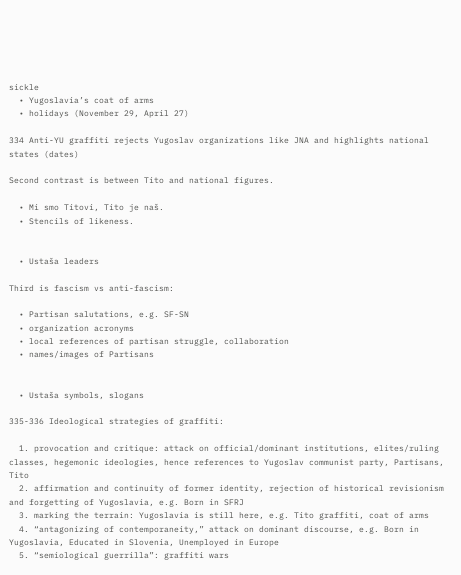sickle
  • Yugoslavia’s coat of arms
  • holidays (November 29, April 27)

334 Anti-YU graffiti rejects Yugoslav organizations like JNA and highlights national states (dates)

Second contrast is between Tito and national figures.

  • Mi smo Titovi, Tito je naš.
  • Stencils of likeness.


  • Ustaša leaders

Third is fascism vs anti-fascism:

  • Partisan salutations, e.g. SF-SN
  • organization acronyms
  • local references of partisan struggle, collaboration
  • names/images of Partisans


  • Ustaša symbols, slogans

335-336 Ideological strategies of graffiti:

  1. provocation and critique: attack on official/dominant institutions, elites/ruling classes, hegemonic ideologies, hence references to Yugoslav communist party, Partisans, Tito
  2. affirmation and continuity of former identity, rejection of historical revisionism and forgetting of Yugoslavia, e.g. Born in SFRJ
  3. marking the terrain: Yugoslavia is still here, e.g. Tito graffiti, coat of arms
  4. “antagonizing of contemporaneity,” attack on dominant discourse, e.g. Born in Yugoslavia, Educated in Slovenia, Unemployed in Europe
  5. “semiological guerrilla”: graffiti wars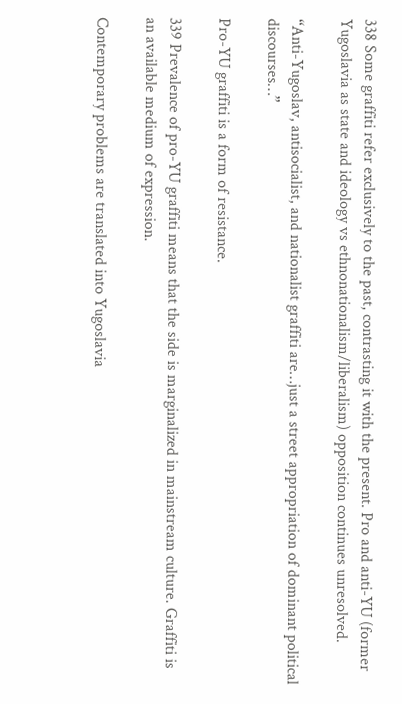338 Some graffiti refer exclusively to the past, contrasting it with the present. Pro and anti-YU (former Yugoslavia as state and ideology vs ethnonationalism/liberalism) opposition continues unresolved.

“Anti-Yugoslav, antisocialist, and nationalist graffiti are…just a street appropriation of dominant political discourses…”

Pro-YU graffiti is a form of resistance.

339 Prevalence of pro-YU graffiti means that the side is marginalized in mainstream culture. Graffiti is an available medium of expression.

Contemporary problems are translated into Yugoslavia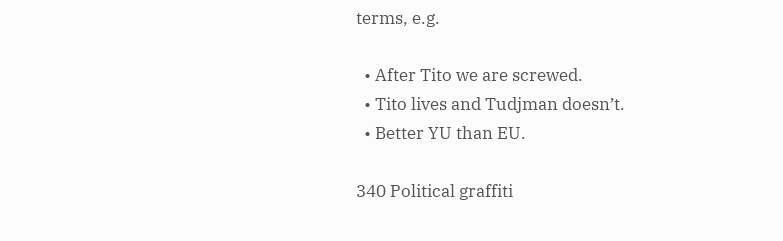terms, e.g.

  • After Tito we are screwed.
  • Tito lives and Tudjman doesn’t.
  • Better YU than EU.

340 Political graffiti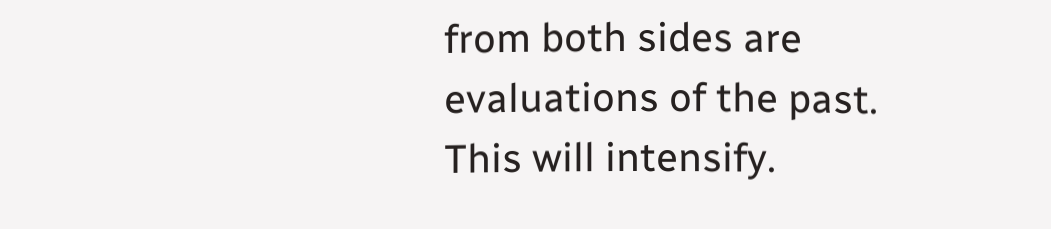from both sides are evaluations of the past. This will intensify.